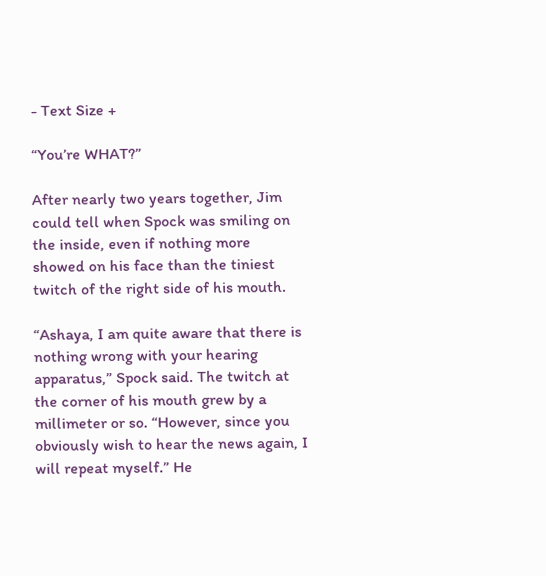- Text Size +

“You’re WHAT?”

After nearly two years together, Jim could tell when Spock was smiling on the inside, even if nothing more showed on his face than the tiniest twitch of the right side of his mouth.

“Ashaya, I am quite aware that there is nothing wrong with your hearing apparatus,” Spock said. The twitch at the corner of his mouth grew by a millimeter or so. “However, since you obviously wish to hear the news again, I will repeat myself.” He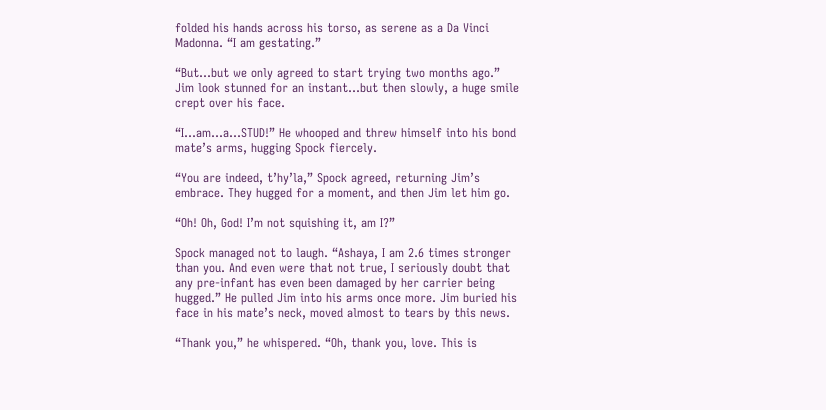folded his hands across his torso, as serene as a Da Vinci Madonna. “I am gestating.”

“But…but we only agreed to start trying two months ago.” Jim look stunned for an instant…but then slowly, a huge smile crept over his face.

“I…am…a…STUD!” He whooped and threw himself into his bond mate’s arms, hugging Spock fiercely.

“You are indeed, t’hy’la,” Spock agreed, returning Jim’s embrace. They hugged for a moment, and then Jim let him go.

“Oh! Oh, God! I’m not squishing it, am I?”

Spock managed not to laugh. “Ashaya, I am 2.6 times stronger than you. And even were that not true, I seriously doubt that any pre-infant has even been damaged by her carrier being hugged.” He pulled Jim into his arms once more. Jim buried his face in his mate’s neck, moved almost to tears by this news.

“Thank you,” he whispered. “Oh, thank you, love. This is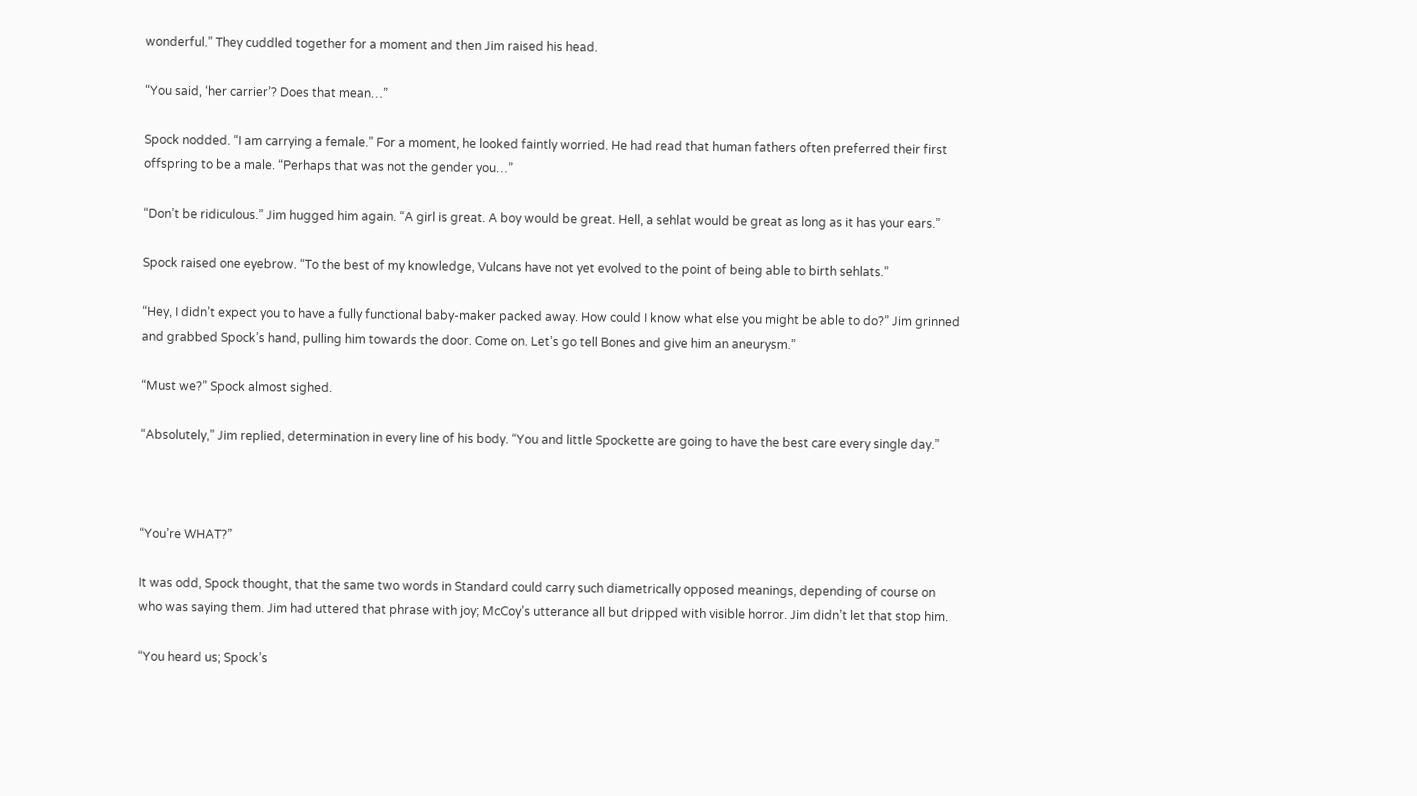wonderful.” They cuddled together for a moment and then Jim raised his head.

“You said, ‘her carrier’? Does that mean…”

Spock nodded. “I am carrying a female.” For a moment, he looked faintly worried. He had read that human fathers often preferred their first offspring to be a male. “Perhaps that was not the gender you…”

“Don’t be ridiculous.” Jim hugged him again. “A girl is great. A boy would be great. Hell, a sehlat would be great as long as it has your ears.”

Spock raised one eyebrow. “To the best of my knowledge, Vulcans have not yet evolved to the point of being able to birth sehlats.”

“Hey, I didn’t expect you to have a fully functional baby-maker packed away. How could I know what else you might be able to do?” Jim grinned and grabbed Spock’s hand, pulling him towards the door. Come on. Let’s go tell Bones and give him an aneurysm.”

“Must we?” Spock almost sighed.

“Absolutely,” Jim replied, determination in every line of his body. “You and little Spockette are going to have the best care every single day.”



“You’re WHAT?”

It was odd, Spock thought, that the same two words in Standard could carry such diametrically opposed meanings, depending of course on who was saying them. Jim had uttered that phrase with joy; McCoy’s utterance all but dripped with visible horror. Jim didn’t let that stop him.

“You heard us; Spock’s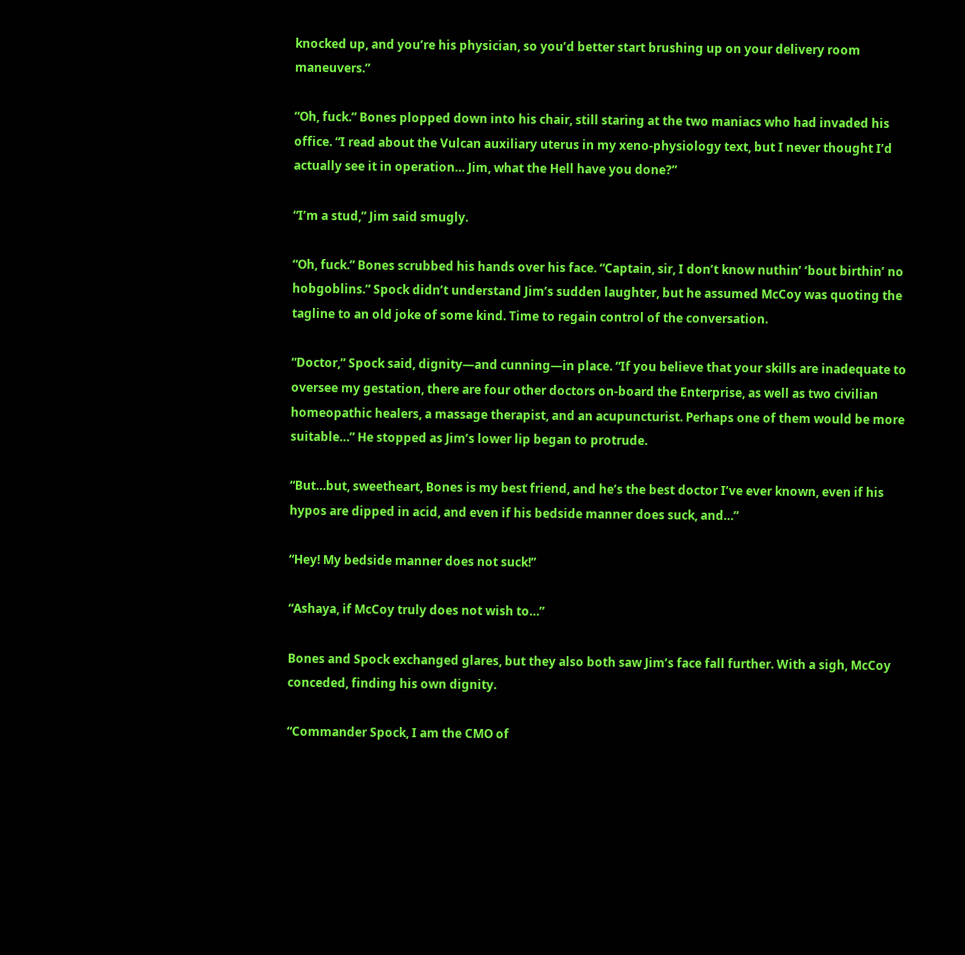knocked up, and you’re his physician, so you’d better start brushing up on your delivery room maneuvers.”

“Oh, fuck.” Bones plopped down into his chair, still staring at the two maniacs who had invaded his office. “I read about the Vulcan auxiliary uterus in my xeno-physiology text, but I never thought I’d actually see it in operation… Jim, what the Hell have you done?”

“I’m a stud,” Jim said smugly.

“Oh, fuck.” Bones scrubbed his hands over his face. “Captain, sir, I don’t know nuthin’ ‘bout birthin’ no hobgoblins.” Spock didn’t understand Jim’s sudden laughter, but he assumed McCoy was quoting the tagline to an old joke of some kind. Time to regain control of the conversation.

“Doctor,” Spock said, dignity—and cunning—in place. “If you believe that your skills are inadequate to oversee my gestation, there are four other doctors on-board the Enterprise, as well as two civilian homeopathic healers, a massage therapist, and an acupuncturist. Perhaps one of them would be more suitable…” He stopped as Jim’s lower lip began to protrude.

“But…but, sweetheart, Bones is my best friend, and he’s the best doctor I’ve ever known, even if his hypos are dipped in acid, and even if his bedside manner does suck, and…”

“Hey! My bedside manner does not suck!”

“Ashaya, if McCoy truly does not wish to…”

Bones and Spock exchanged glares, but they also both saw Jim’s face fall further. With a sigh, McCoy conceded, finding his own dignity.

“Commander Spock, I am the CMO of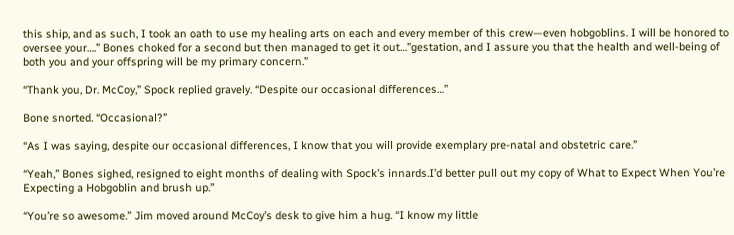this ship, and as such, I took an oath to use my healing arts on each and every member of this crew—even hobgoblins. I will be honored to oversee your….” Bones choked for a second but then managed to get it out…”gestation, and I assure you that the health and well-being of both you and your offspring will be my primary concern.”

“Thank you, Dr. McCoy,” Spock replied gravely. “Despite our occasional differences…”

Bone snorted. “Occasional?”

“As I was saying, despite our occasional differences, I know that you will provide exemplary pre-natal and obstetric care.”

“Yeah,” Bones sighed, resigned to eight months of dealing with Spock’s innards.I’d better pull out my copy of What to Expect When You’re Expecting a Hobgoblin and brush up.”

“You’re so awesome.” Jim moved around McCoy’s desk to give him a hug. “I know my little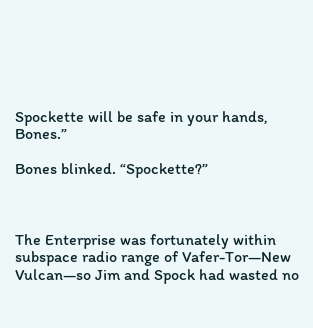Spockette will be safe in your hands, Bones.”

Bones blinked. “Spockette?”



The Enterprise was fortunately within subspace radio range of Vafer-Tor—New Vulcan—so Jim and Spock had wasted no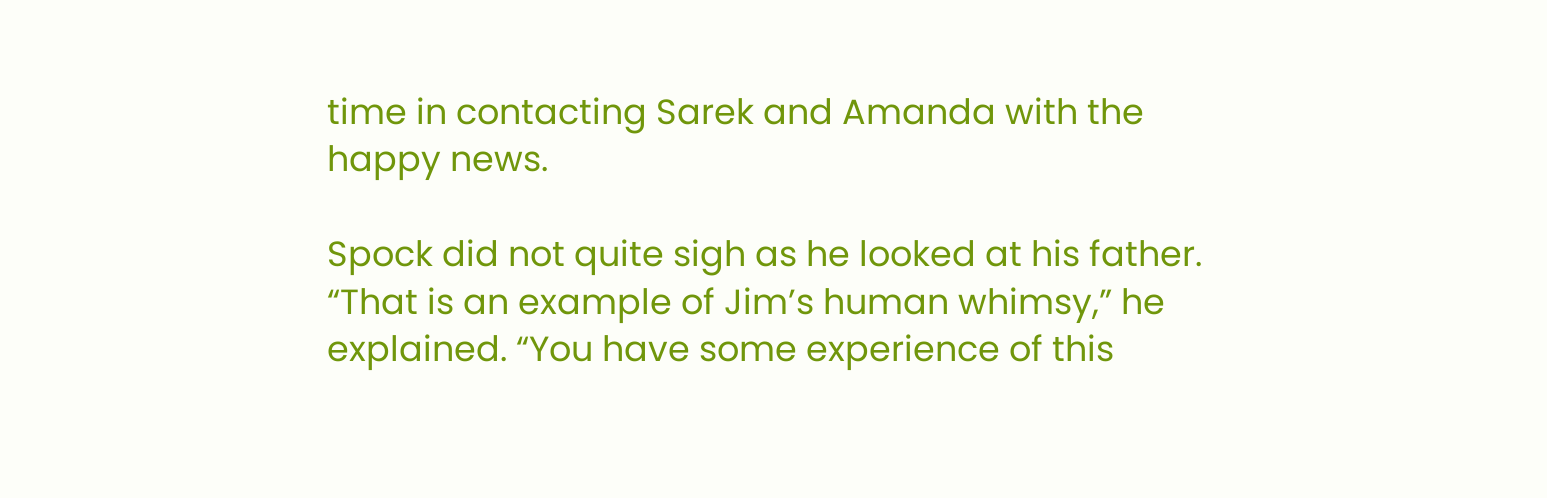time in contacting Sarek and Amanda with the happy news.

Spock did not quite sigh as he looked at his father. “That is an example of Jim’s human whimsy,” he explained. “You have some experience of this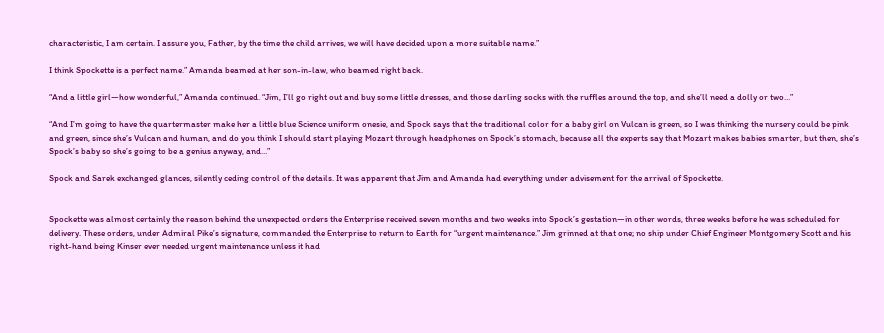characteristic, I am certain. I assure you, Father, by the time the child arrives, we will have decided upon a more suitable name.”

I think Spockette is a perfect name.” Amanda beamed at her son-in-law, who beamed right back.

“And a little girl—how wonderful,” Amanda continued. “Jim, I’ll go right out and buy some little dresses, and those darling socks with the ruffles around the top, and she’ll need a dolly or two…”

“And I’m going to have the quartermaster make her a little blue Science uniform onesie, and Spock says that the traditional color for a baby girl on Vulcan is green, so I was thinking the nursery could be pink and green, since she’s Vulcan and human, and do you think I should start playing Mozart through headphones on Spock’s stomach, because all the experts say that Mozart makes babies smarter, but then, she’s Spock’s baby so she’s going to be a genius anyway, and…”

Spock and Sarek exchanged glances, silently ceding control of the details. It was apparent that Jim and Amanda had everything under advisement for the arrival of Spockette.


Spockette was almost certainly the reason behind the unexpected orders the Enterprise received seven months and two weeks into Spock’s gestation—in other words, three weeks before he was scheduled for delivery. These orders, under Admiral Pike’s signature, commanded the Enterprise to return to Earth for “urgent maintenance.” Jim grinned at that one; no ship under Chief Engineer Montgomery Scott and his right-hand being Kinser ever needed urgent maintenance unless it had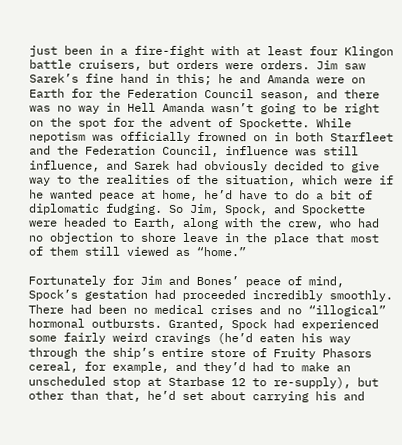just been in a fire-fight with at least four Klingon battle cruisers, but orders were orders. Jim saw Sarek’s fine hand in this; he and Amanda were on Earth for the Federation Council season, and there was no way in Hell Amanda wasn’t going to be right on the spot for the advent of Spockette. While nepotism was officially frowned on in both Starfleet and the Federation Council, influence was still influence, and Sarek had obviously decided to give way to the realities of the situation, which were if he wanted peace at home, he’d have to do a bit of diplomatic fudging. So Jim, Spock, and Spockette were headed to Earth, along with the crew, who had no objection to shore leave in the place that most of them still viewed as “home.”

Fortunately for Jim and Bones’ peace of mind, Spock’s gestation had proceeded incredibly smoothly. There had been no medical crises and no “illogical” hormonal outbursts. Granted, Spock had experienced some fairly weird cravings (he’d eaten his way through the ship’s entire store of Fruity Phasors cereal, for example, and they’d had to make an unscheduled stop at Starbase 12 to re-supply), but other than that, he’d set about carrying his and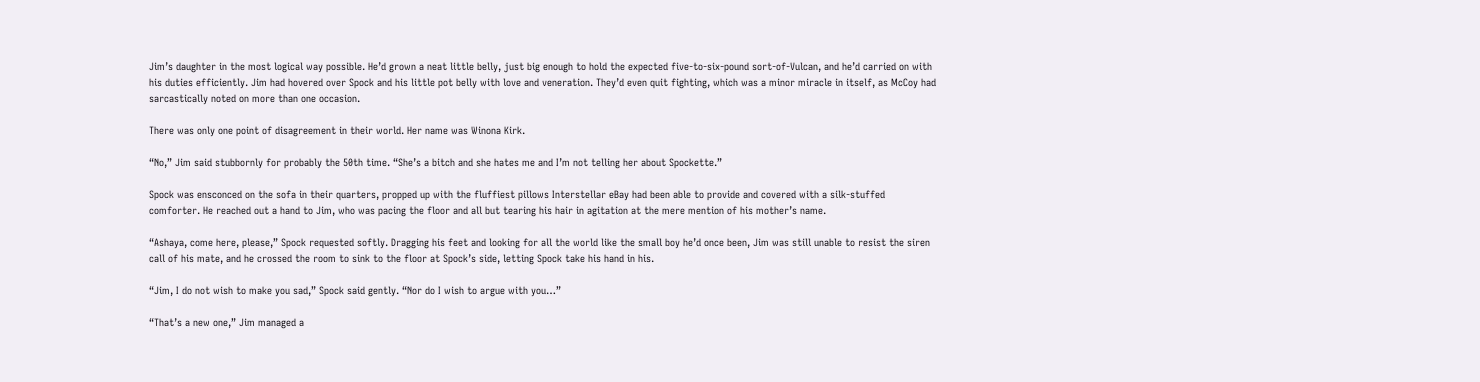Jim’s daughter in the most logical way possible. He’d grown a neat little belly, just big enough to hold the expected five-to-six-pound sort-of-Vulcan, and he’d carried on with his duties efficiently. Jim had hovered over Spock and his little pot belly with love and veneration. They’d even quit fighting, which was a minor miracle in itself, as McCoy had sarcastically noted on more than one occasion.

There was only one point of disagreement in their world. Her name was Winona Kirk.

“No,” Jim said stubbornly for probably the 50th time. “She’s a bitch and she hates me and I’m not telling her about Spockette.”

Spock was ensconced on the sofa in their quarters, propped up with the fluffiest pillows Interstellar eBay had been able to provide and covered with a silk-stuffed comforter. He reached out a hand to Jim, who was pacing the floor and all but tearing his hair in agitation at the mere mention of his mother’s name.

“Ashaya, come here, please,” Spock requested softly. Dragging his feet and looking for all the world like the small boy he’d once been, Jim was still unable to resist the siren call of his mate, and he crossed the room to sink to the floor at Spock’s side, letting Spock take his hand in his.

“Jim, I do not wish to make you sad,” Spock said gently. “Nor do I wish to argue with you…”

“That’s a new one,” Jim managed a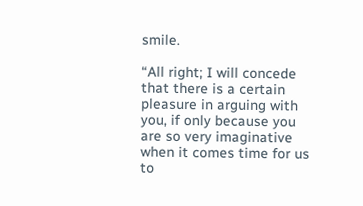smile.

“All right; I will concede that there is a certain pleasure in arguing with you, if only because you are so very imaginative when it comes time for us to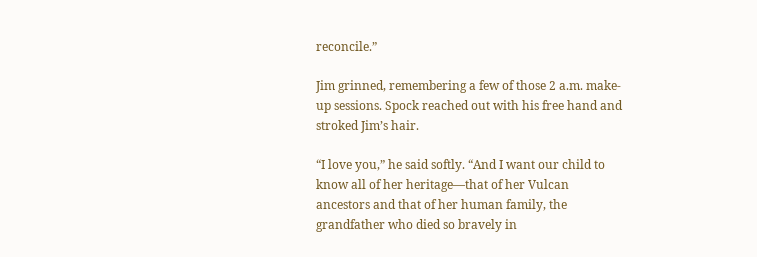reconcile.”

Jim grinned, remembering a few of those 2 a.m. make-up sessions. Spock reached out with his free hand and stroked Jim’s hair.

“I love you,” he said softly. “And I want our child to know all of her heritage—that of her Vulcan ancestors and that of her human family, the grandfather who died so bravely in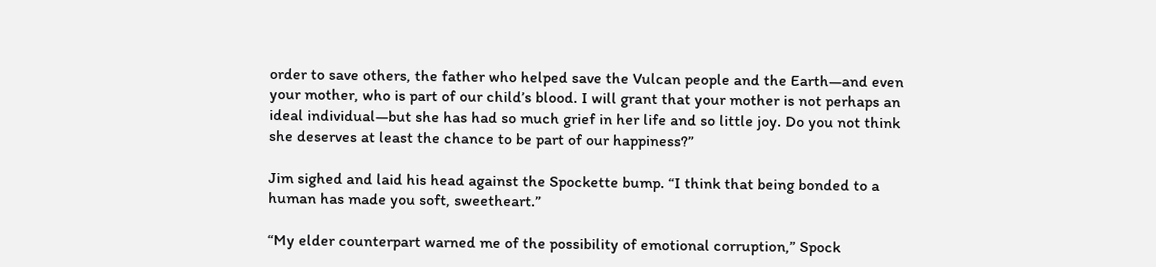order to save others, the father who helped save the Vulcan people and the Earth—and even your mother, who is part of our child’s blood. I will grant that your mother is not perhaps an ideal individual—but she has had so much grief in her life and so little joy. Do you not think she deserves at least the chance to be part of our happiness?”

Jim sighed and laid his head against the Spockette bump. “I think that being bonded to a human has made you soft, sweetheart.”

“My elder counterpart warned me of the possibility of emotional corruption,” Spock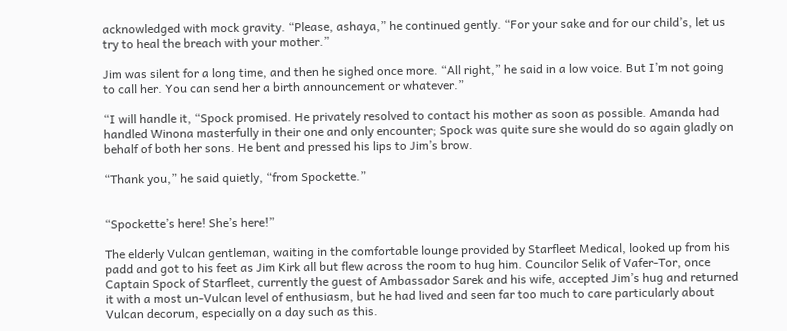acknowledged with mock gravity. “Please, ashaya,” he continued gently. “For your sake and for our child’s, let us try to heal the breach with your mother.”

Jim was silent for a long time, and then he sighed once more. “All right,” he said in a low voice. But I’m not going to call her. You can send her a birth announcement or whatever.”

“I will handle it, “Spock promised. He privately resolved to contact his mother as soon as possible. Amanda had handled Winona masterfully in their one and only encounter; Spock was quite sure she would do so again gladly on behalf of both her sons. He bent and pressed his lips to Jim’s brow.

“Thank you,” he said quietly, “from Spockette.”


“Spockette’s here! She’s here!”

The elderly Vulcan gentleman, waiting in the comfortable lounge provided by Starfleet Medical, looked up from his padd and got to his feet as Jim Kirk all but flew across the room to hug him. Councilor Selik of Vafer-Tor, once Captain Spock of Starfleet, currently the guest of Ambassador Sarek and his wife, accepted Jim’s hug and returned it with a most un-Vulcan level of enthusiasm, but he had lived and seen far too much to care particularly about Vulcan decorum, especially on a day such as this.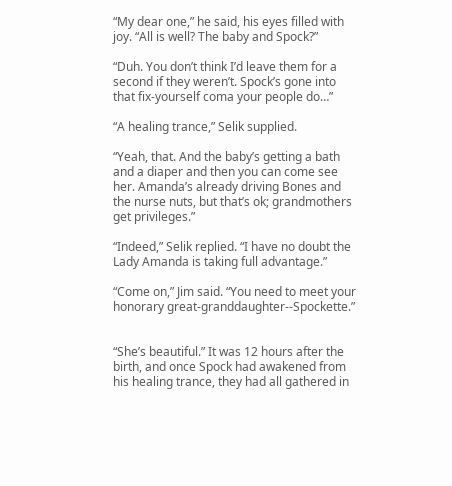“My dear one,” he said, his eyes filled with joy. “All is well? The baby and Spock?”

“Duh. You don’t think I’d leave them for a second if they weren’t. Spock’s gone into that fix-yourself coma your people do…”

“A healing trance,” Selik supplied.

“Yeah, that. And the baby’s getting a bath and a diaper and then you can come see her. Amanda’s already driving Bones and the nurse nuts, but that’s ok; grandmothers get privileges.”

“Indeed,” Selik replied. “I have no doubt the Lady Amanda is taking full advantage.”

“Come on,” Jim said. “You need to meet your honorary great-granddaughter--Spockette.”


“She’s beautiful.” It was 12 hours after the birth, and once Spock had awakened from his healing trance, they had all gathered in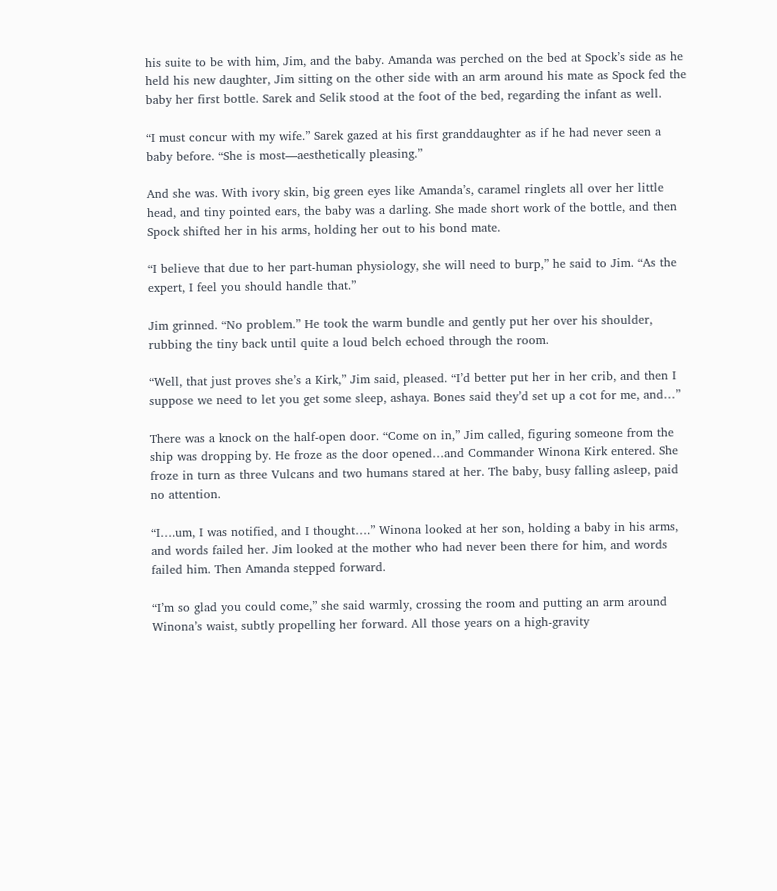his suite to be with him, Jim, and the baby. Amanda was perched on the bed at Spock’s side as he held his new daughter, Jim sitting on the other side with an arm around his mate as Spock fed the baby her first bottle. Sarek and Selik stood at the foot of the bed, regarding the infant as well.

“I must concur with my wife.” Sarek gazed at his first granddaughter as if he had never seen a baby before. “She is most—aesthetically pleasing.”

And she was. With ivory skin, big green eyes like Amanda’s, caramel ringlets all over her little head, and tiny pointed ears, the baby was a darling. She made short work of the bottle, and then Spock shifted her in his arms, holding her out to his bond mate.

“I believe that due to her part-human physiology, she will need to burp,” he said to Jim. “As the expert, I feel you should handle that.”

Jim grinned. “No problem.” He took the warm bundle and gently put her over his shoulder, rubbing the tiny back until quite a loud belch echoed through the room.

“Well, that just proves she’s a Kirk,” Jim said, pleased. “I’d better put her in her crib, and then I suppose we need to let you get some sleep, ashaya. Bones said they’d set up a cot for me, and…”

There was a knock on the half-open door. “Come on in,” Jim called, figuring someone from the ship was dropping by. He froze as the door opened…and Commander Winona Kirk entered. She froze in turn as three Vulcans and two humans stared at her. The baby, busy falling asleep, paid no attention.

“I….um, I was notified, and I thought….” Winona looked at her son, holding a baby in his arms, and words failed her. Jim looked at the mother who had never been there for him, and words failed him. Then Amanda stepped forward.

“I’m so glad you could come,” she said warmly, crossing the room and putting an arm around Winona’s waist, subtly propelling her forward. All those years on a high-gravity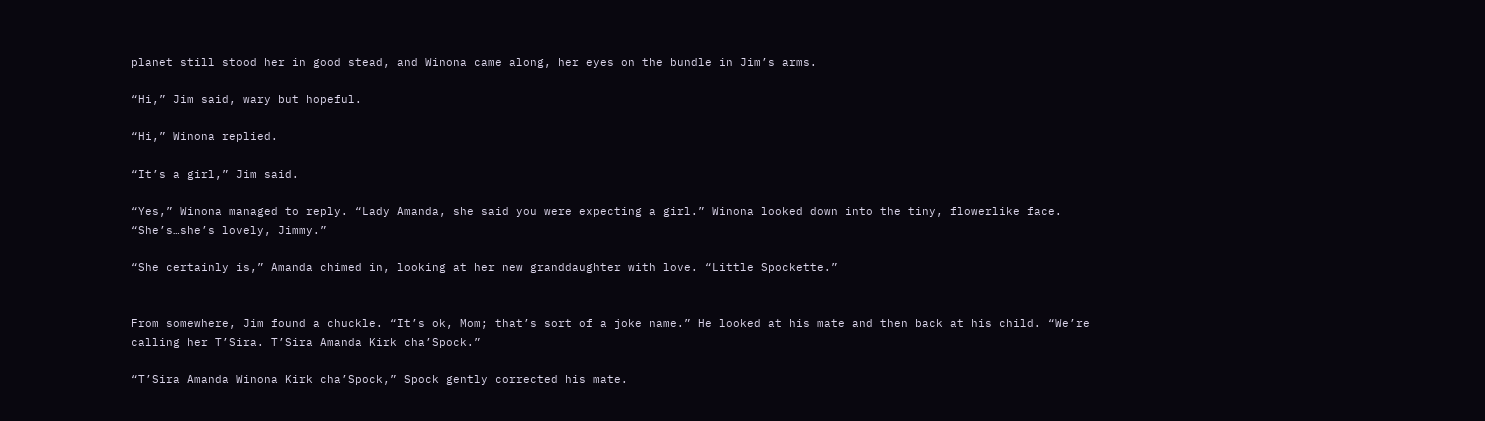planet still stood her in good stead, and Winona came along, her eyes on the bundle in Jim’s arms.

“Hi,” Jim said, wary but hopeful.

“Hi,” Winona replied.

“It’s a girl,” Jim said.

“Yes,” Winona managed to reply. “Lady Amanda, she said you were expecting a girl.” Winona looked down into the tiny, flowerlike face. “She’s…she’s lovely, Jimmy.”

“She certainly is,” Amanda chimed in, looking at her new granddaughter with love. “Little Spockette.”


From somewhere, Jim found a chuckle. “It’s ok, Mom; that’s sort of a joke name.” He looked at his mate and then back at his child. “We’re calling her T’Sira. T’Sira Amanda Kirk cha’Spock.”

“T’Sira Amanda Winona Kirk cha’Spock,” Spock gently corrected his mate.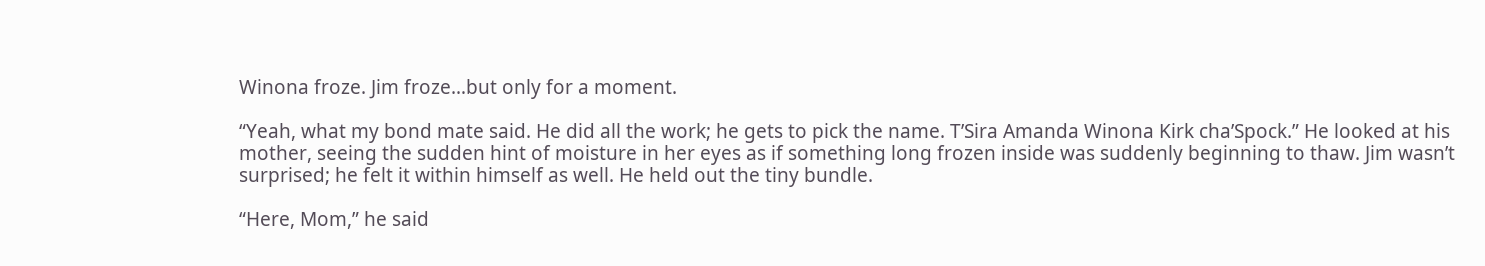Winona froze. Jim froze…but only for a moment.

“Yeah, what my bond mate said. He did all the work; he gets to pick the name. T’Sira Amanda Winona Kirk cha’Spock.” He looked at his mother, seeing the sudden hint of moisture in her eyes as if something long frozen inside was suddenly beginning to thaw. Jim wasn’t surprised; he felt it within himself as well. He held out the tiny bundle.

“Here, Mom,” he said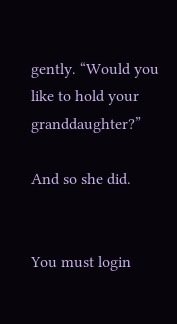gently. “Would you like to hold your granddaughter?”

And so she did.


You must login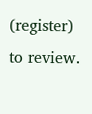(register) to review.